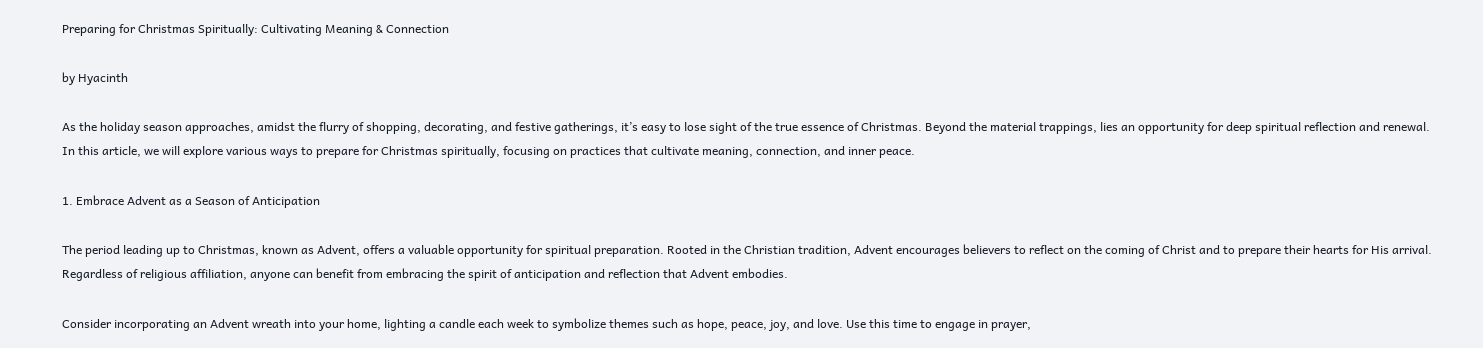Preparing for Christmas Spiritually: Cultivating Meaning & Connection

by Hyacinth

As the holiday season approaches, amidst the flurry of shopping, decorating, and festive gatherings, it’s easy to lose sight of the true essence of Christmas. Beyond the material trappings, lies an opportunity for deep spiritual reflection and renewal. In this article, we will explore various ways to prepare for Christmas spiritually, focusing on practices that cultivate meaning, connection, and inner peace.

1. Embrace Advent as a Season of Anticipation

The period leading up to Christmas, known as Advent, offers a valuable opportunity for spiritual preparation. Rooted in the Christian tradition, Advent encourages believers to reflect on the coming of Christ and to prepare their hearts for His arrival. Regardless of religious affiliation, anyone can benefit from embracing the spirit of anticipation and reflection that Advent embodies.

Consider incorporating an Advent wreath into your home, lighting a candle each week to symbolize themes such as hope, peace, joy, and love. Use this time to engage in prayer,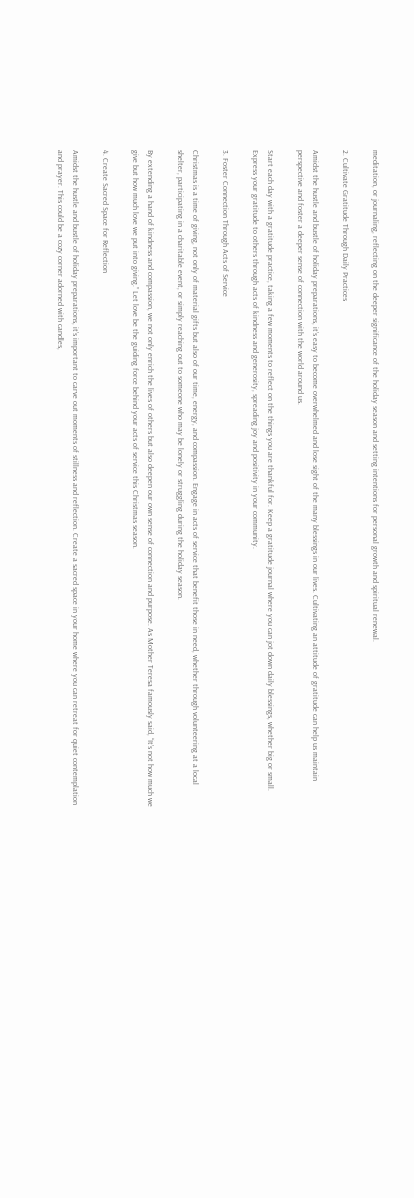meditation, or journaling, reflecting on the deeper significance of the holiday season and setting intentions for personal growth and spiritual renewal.

2. Cultivate Gratitude Through Daily Practices

Amidst the hustle and bustle of holiday preparations, it’s easy to become overwhelmed and lose sight of the many blessings in our lives. Cultivating an attitude of gratitude can help us maintain perspective and foster a deeper sense of connection with the world around us.

Start each day with a gratitude practice, taking a few moments to reflect on the things you are thankful for. Keep a gratitude journal where you can jot down daily blessings, whether big or small. Express your gratitude to others through acts of kindness and generosity, spreading joy and positivity in your community.

3. Foster Connection Through Acts of Service

Christmas is a time of giving, not only of material gifts but also of our time, energy, and compassion. Engage in acts of service that benefit those in need, whether through volunteering at a local shelter, participating in a charitable event, or simply reaching out to someone who may be lonely or struggling during the holiday season.

By extending a hand of kindness and compassion, we not only enrich the lives of others but also deepen our own sense of connection and purpose. As Mother Teresa famously said, “It’s not how much we give but how much love we put into giving.” Let love be the guiding force behind your acts of service this Christmas season.

4. Create Sacred Space for Reflection

Amidst the hustle and bustle of holiday preparations, it’s important to carve out moments of stillness and reflection. Create a sacred space in your home where you can retreat for quiet contemplation and prayer. This could be a cozy corner adorned with candles,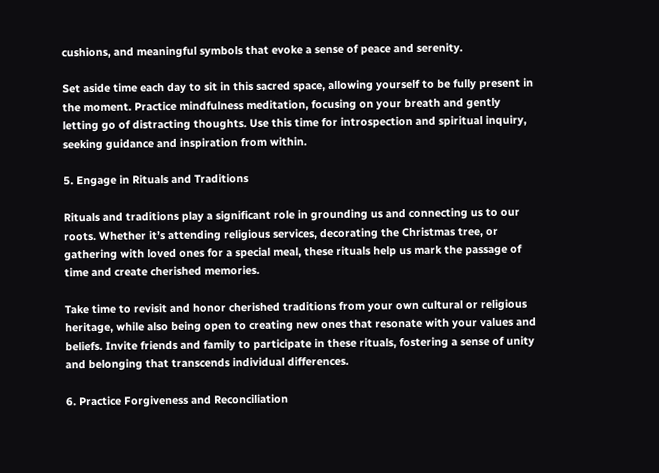cushions, and meaningful symbols that evoke a sense of peace and serenity.

Set aside time each day to sit in this sacred space, allowing yourself to be fully present in the moment. Practice mindfulness meditation, focusing on your breath and gently letting go of distracting thoughts. Use this time for introspection and spiritual inquiry, seeking guidance and inspiration from within.

5. Engage in Rituals and Traditions

Rituals and traditions play a significant role in grounding us and connecting us to our roots. Whether it’s attending religious services, decorating the Christmas tree, or gathering with loved ones for a special meal, these rituals help us mark the passage of time and create cherished memories.

Take time to revisit and honor cherished traditions from your own cultural or religious heritage, while also being open to creating new ones that resonate with your values and beliefs. Invite friends and family to participate in these rituals, fostering a sense of unity and belonging that transcends individual differences.

6. Practice Forgiveness and Reconciliation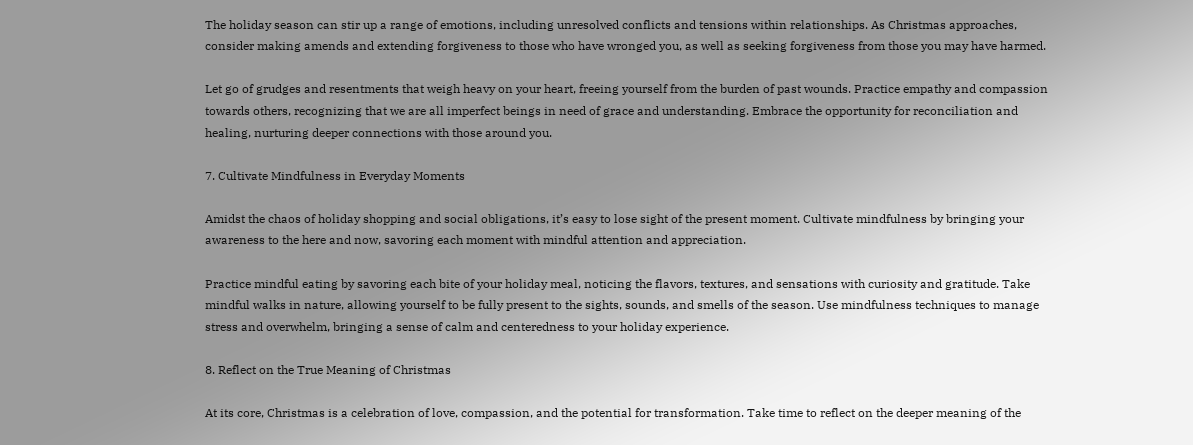The holiday season can stir up a range of emotions, including unresolved conflicts and tensions within relationships. As Christmas approaches, consider making amends and extending forgiveness to those who have wronged you, as well as seeking forgiveness from those you may have harmed.

Let go of grudges and resentments that weigh heavy on your heart, freeing yourself from the burden of past wounds. Practice empathy and compassion towards others, recognizing that we are all imperfect beings in need of grace and understanding. Embrace the opportunity for reconciliation and healing, nurturing deeper connections with those around you.

7. Cultivate Mindfulness in Everyday Moments

Amidst the chaos of holiday shopping and social obligations, it’s easy to lose sight of the present moment. Cultivate mindfulness by bringing your awareness to the here and now, savoring each moment with mindful attention and appreciation.

Practice mindful eating by savoring each bite of your holiday meal, noticing the flavors, textures, and sensations with curiosity and gratitude. Take mindful walks in nature, allowing yourself to be fully present to the sights, sounds, and smells of the season. Use mindfulness techniques to manage stress and overwhelm, bringing a sense of calm and centeredness to your holiday experience.

8. Reflect on the True Meaning of Christmas

At its core, Christmas is a celebration of love, compassion, and the potential for transformation. Take time to reflect on the deeper meaning of the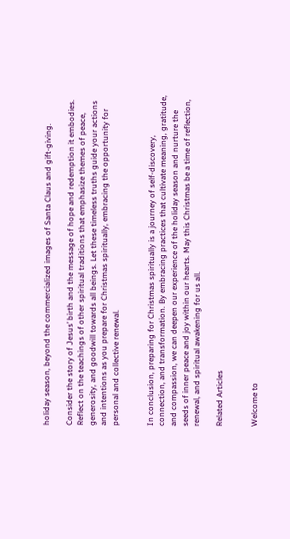holiday season, beyond the commercialized images of Santa Claus and gift-giving.

Consider the story of Jesus’ birth and the message of hope and redemption it embodies. Reflect on the teachings of other spiritual traditions that emphasize themes of peace, generosity, and goodwill towards all beings. Let these timeless truths guide your actions and intentions as you prepare for Christmas spiritually, embracing the opportunity for personal and collective renewal.


In conclusion, preparing for Christmas spiritually is a journey of self-discovery, connection, and transformation. By embracing practices that cultivate meaning, gratitude, and compassion, we can deepen our experience of the holiday season and nurture the seeds of inner peace and joy within our hearts. May this Christmas be a time of reflection, renewal, and spiritual awakening for us all.

Related Articles


Welcome to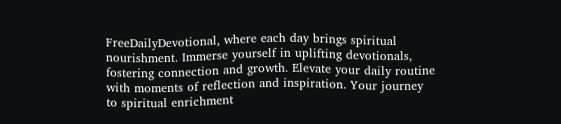FreeDailyDevotional, where each day brings spiritual nourishment. Immerse yourself in uplifting devotionals, fostering connection and growth. Elevate your daily routine with moments of reflection and inspiration. Your journey to spiritual enrichment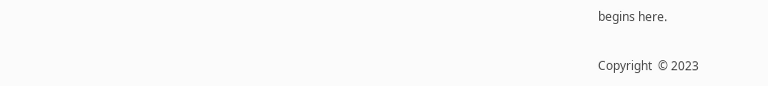begins here.

Copyright  © 2023